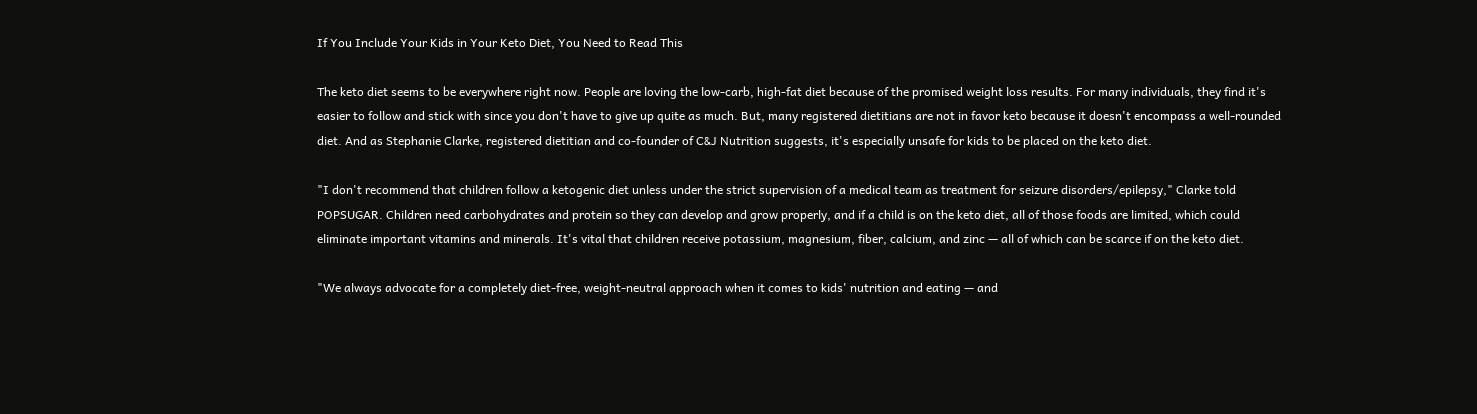If You Include Your Kids in Your Keto Diet, You Need to Read This

The keto diet seems to be everywhere right now. People are loving the low-carb, high-fat diet because of the promised weight loss results. For many individuals, they find it's easier to follow and stick with since you don't have to give up quite as much. But, many registered dietitians are not in favor keto because it doesn't encompass a well-rounded diet. And as Stephanie Clarke, registered dietitian and co-founder of C&J Nutrition suggests, it's especially unsafe for kids to be placed on the keto diet.

"I don't recommend that children follow a ketogenic diet unless under the strict supervision of a medical team as treatment for seizure disorders/epilepsy," Clarke told POPSUGAR. Children need carbohydrates and protein so they can develop and grow properly, and if a child is on the keto diet, all of those foods are limited, which could eliminate important vitamins and minerals. It's vital that children receive potassium, magnesium, fiber, calcium, and zinc — all of which can be scarce if on the keto diet.

"We always advocate for a completely diet-free, weight-neutral approach when it comes to kids' nutrition and eating — and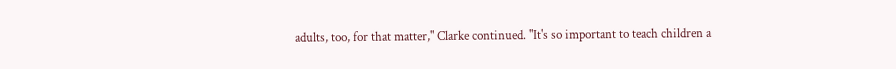adults, too, for that matter," Clarke continued. "It's so important to teach children a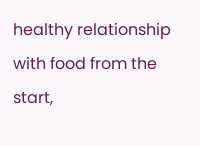healthy relationship with food from the start,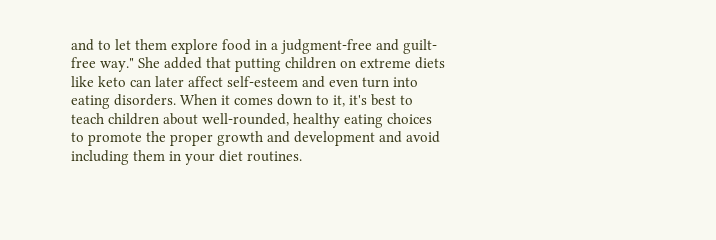and to let them explore food in a judgment-free and guilt-free way." She added that putting children on extreme diets like keto can later affect self-esteem and even turn into eating disorders. When it comes down to it, it's best to teach children about well-rounded, healthy eating choices to promote the proper growth and development and avoid including them in your diet routines.